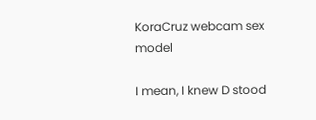KoraCruz webcam sex model

I mean, I knew D stood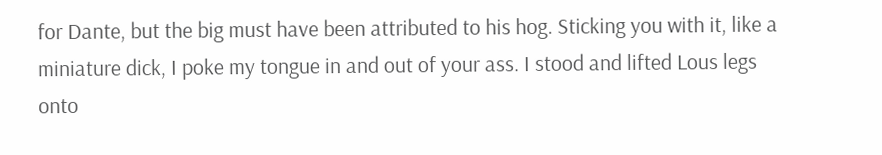for Dante, but the big must have been attributed to his hog. Sticking you with it, like a miniature dick, I poke my tongue in and out of your ass. I stood and lifted Lous legs onto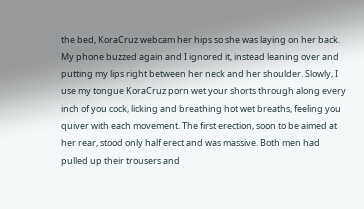the bed, KoraCruz webcam her hips so she was laying on her back. My phone buzzed again and I ignored it, instead leaning over and putting my lips right between her neck and her shoulder. Slowly, I use my tongue KoraCruz porn wet your shorts through along every inch of you cock, licking and breathing hot wet breaths, feeling you quiver with each movement. The first erection, soon to be aimed at her rear, stood only half erect and was massive. Both men had pulled up their trousers and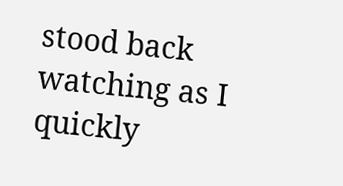stood back watching as I quickly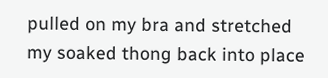pulled on my bra and stretched my soaked thong back into place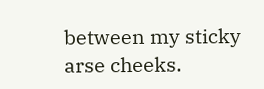between my sticky arse cheeks.